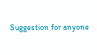Suggestion for anyone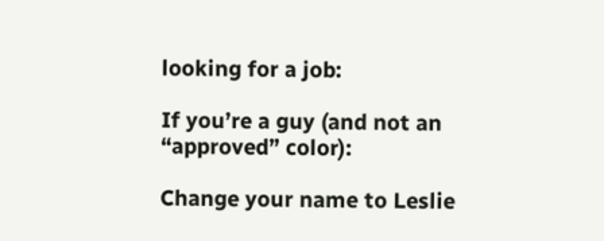looking for a job:

If you’re a guy (and not an “approved” color):

Change your name to Leslie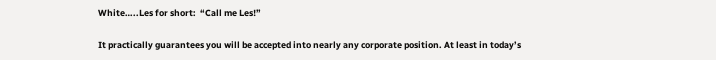White…..Les for short:  “Call me Les!”

It practically guarantees you will be accepted into nearly any corporate position. At least in today’s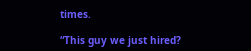times.

“This guy we just hired?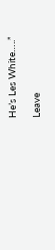He’s Les White…..”

Leave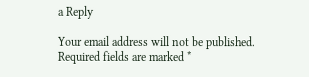a Reply

Your email address will not be published. Required fields are marked *